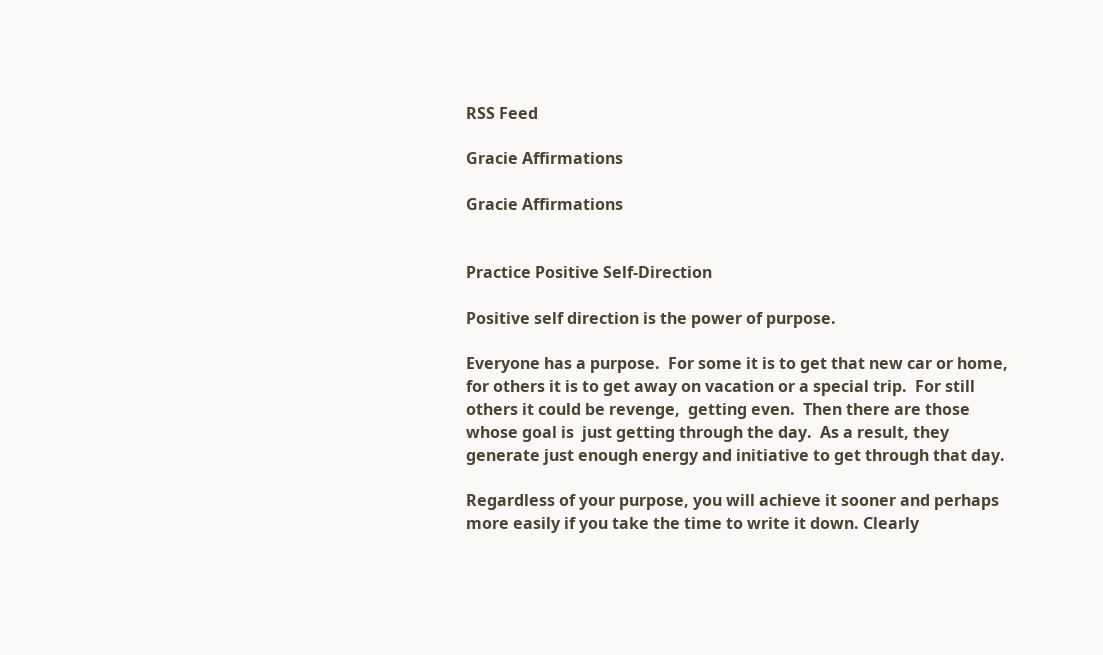RSS Feed

Gracie Affirmations

Gracie Affirmations


Practice Positive Self-Direction

Positive self direction is the power of purpose.

Everyone has a purpose.  For some it is to get that new car or home, for others it is to get away on vacation or a special trip.  For still others it could be revenge,  getting even.  Then there are those whose goal is  just getting through the day.  As a result, they generate just enough energy and initiative to get through that day.

Regardless of your purpose, you will achieve it sooner and perhaps more easily if you take the time to write it down. Clearly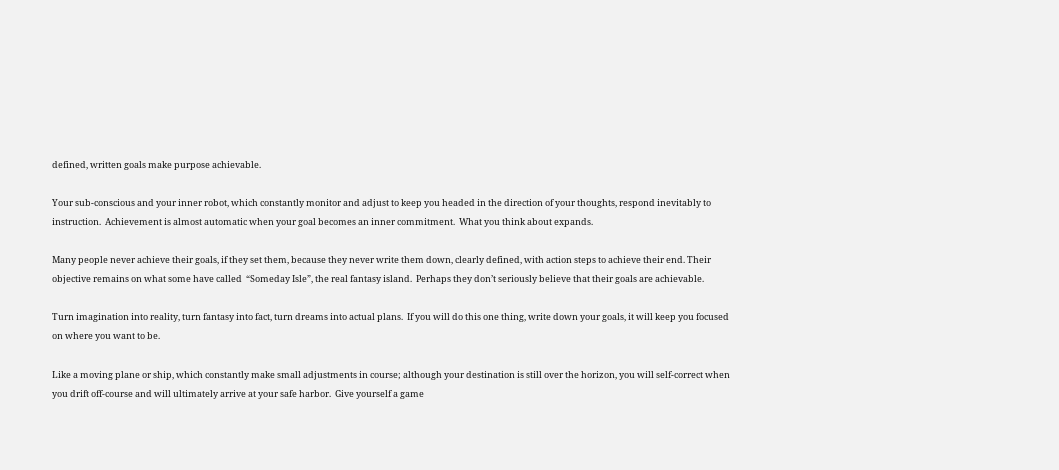defined, written goals make purpose achievable.

Your sub-conscious and your inner robot, which constantly monitor and adjust to keep you headed in the direction of your thoughts, respond inevitably to instruction.  Achievement is almost automatic when your goal becomes an inner commitment.  What you think about expands.

Many people never achieve their goals, if they set them, because they never write them down, clearly defined, with action steps to achieve their end. Their objective remains on what some have called  “Someday Isle”, the real fantasy island.  Perhaps they don’t seriously believe that their goals are achievable.

Turn imagination into reality, turn fantasy into fact, turn dreams into actual plans.  If you will do this one thing, write down your goals, it will keep you focused on where you want to be.

Like a moving plane or ship, which constantly make small adjustments in course; although your destination is still over the horizon, you will self-correct when you drift off-course and will ultimately arrive at your safe harbor.  Give yourself a game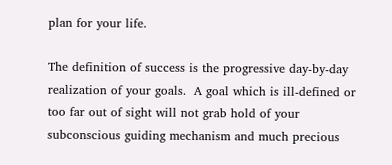plan for your life.

The definition of success is the progressive day-by-day realization of your goals.  A goal which is ill-defined or too far out of sight will not grab hold of your subconscious guiding mechanism and much precious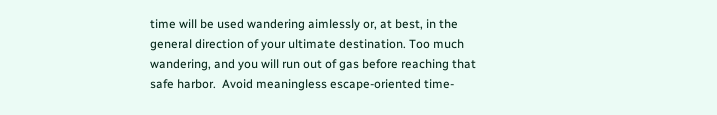time will be used wandering aimlessly or, at best, in the general direction of your ultimate destination. Too much wandering, and you will run out of gas before reaching that safe harbor.  Avoid meaningless escape-oriented time-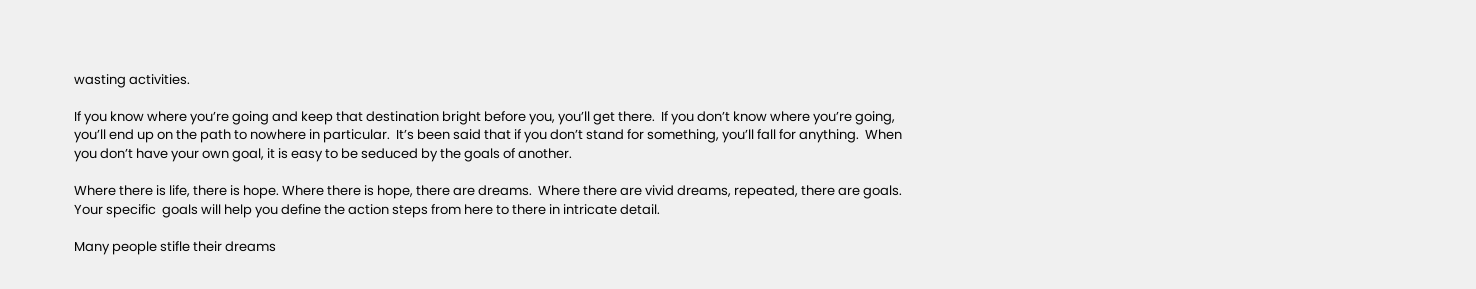wasting activities.

If you know where you’re going and keep that destination bright before you, you’ll get there.  If you don’t know where you’re going, you’ll end up on the path to nowhere in particular.  It’s been said that if you don’t stand for something, you’ll fall for anything.  When you don’t have your own goal, it is easy to be seduced by the goals of another.

Where there is life, there is hope. Where there is hope, there are dreams.  Where there are vivid dreams, repeated, there are goals.  Your specific  goals will help you define the action steps from here to there in intricate detail.

Many people stifle their dreams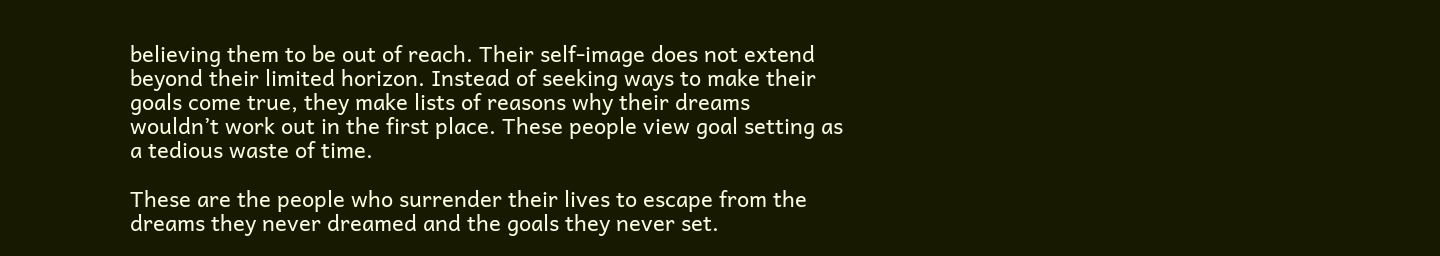believing them to be out of reach. Their self-image does not extend beyond their limited horizon. Instead of seeking ways to make their goals come true, they make lists of reasons why their dreams wouldn’t work out in the first place. These people view goal setting as a tedious waste of time.

These are the people who surrender their lives to escape from the dreams they never dreamed and the goals they never set.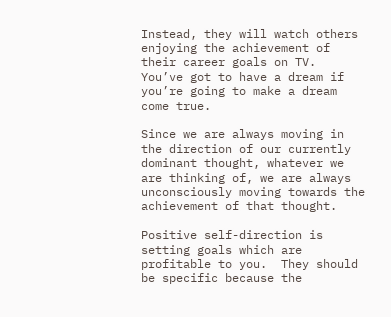Instead, they will watch others enjoying the achievement of their career goals on TV.  You’ve got to have a dream if you’re going to make a dream come true.

Since we are always moving in the direction of our currently dominant thought, whatever we are thinking of, we are always unconsciously moving towards the achievement of that thought.

Positive self-direction is setting goals which are profitable to you.  They should be specific because the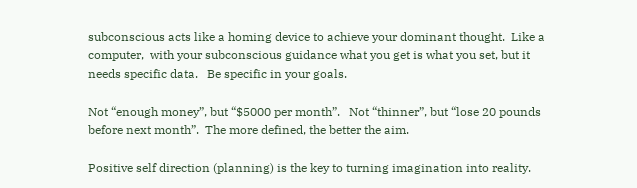subconscious acts like a homing device to achieve your dominant thought.  Like a computer,  with your subconscious guidance what you get is what you set, but it needs specific data.   Be specific in your goals.

Not “enough money”, but “$5000 per month”.   Not “thinner”, but “lose 20 pounds before next month”.  The more defined, the better the aim.

Positive self direction (planning) is the key to turning imagination into reality.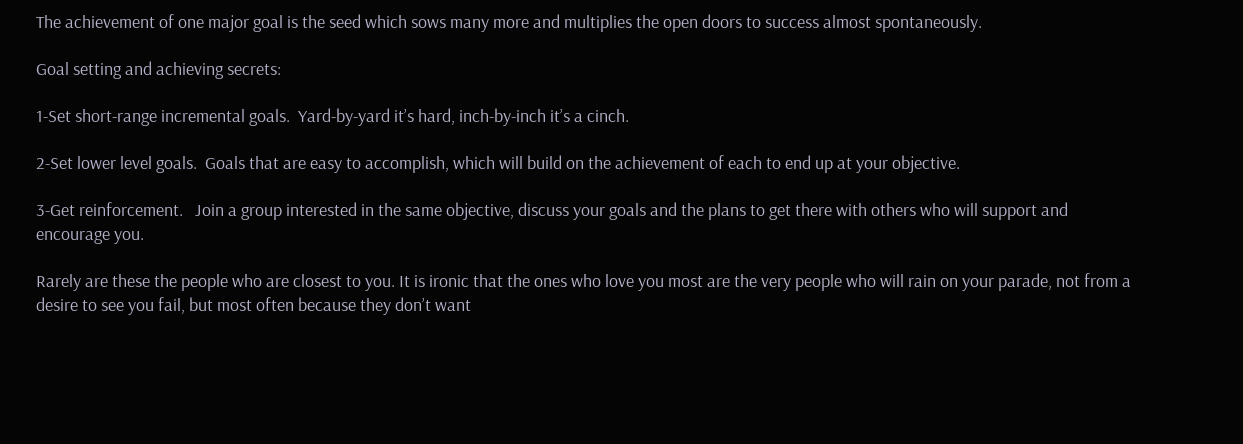The achievement of one major goal is the seed which sows many more and multiplies the open doors to success almost spontaneously.

Goal setting and achieving secrets:

1-Set short-range incremental goals.  Yard-by-yard it’s hard, inch-by-inch it’s a cinch.

2-Set lower level goals.  Goals that are easy to accomplish, which will build on the achievement of each to end up at your objective.

3-Get reinforcement.   Join a group interested in the same objective, discuss your goals and the plans to get there with others who will support and encourage you.

Rarely are these the people who are closest to you. It is ironic that the ones who love you most are the very people who will rain on your parade, not from a desire to see you fail, but most often because they don’t want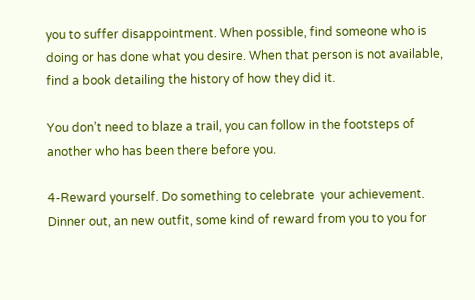you to suffer disappointment. When possible, find someone who is doing or has done what you desire. When that person is not available, find a book detailing the history of how they did it.

You don’t need to blaze a trail, you can follow in the footsteps of another who has been there before you.

4-Reward yourself. Do something to celebrate  your achievement. Dinner out, an new outfit, some kind of reward from you to you for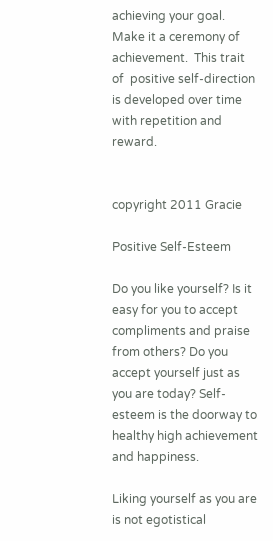achieving your goal.   Make it a ceremony of achievement.  This trait of  positive self-direction is developed over time with repetition and reward.


copyright 2011 Gracie

Positive Self-Esteem

Do you like yourself? Is it easy for you to accept compliments and praise from others? Do you accept yourself just as you are today? Self-esteem is the doorway to healthy high achievement and happiness.

Liking yourself as you are is not egotistical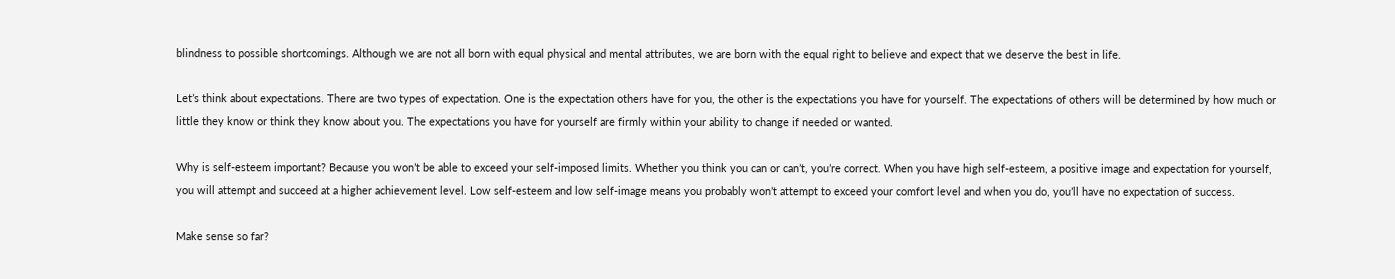blindness to possible shortcomings. Although we are not all born with equal physical and mental attributes, we are born with the equal right to believe and expect that we deserve the best in life.

Let’s think about expectations. There are two types of expectation. One is the expectation others have for you, the other is the expectations you have for yourself. The expectations of others will be determined by how much or little they know or think they know about you. The expectations you have for yourself are firmly within your ability to change if needed or wanted.

Why is self-esteem important? Because you won’t be able to exceed your self-imposed limits. Whether you think you can or can’t, you’re correct. When you have high self-esteem, a positive image and expectation for yourself, you will attempt and succeed at a higher achievement level. Low self-esteem and low self-image means you probably won’t attempt to exceed your comfort level and when you do, you’ll have no expectation of success.

Make sense so far?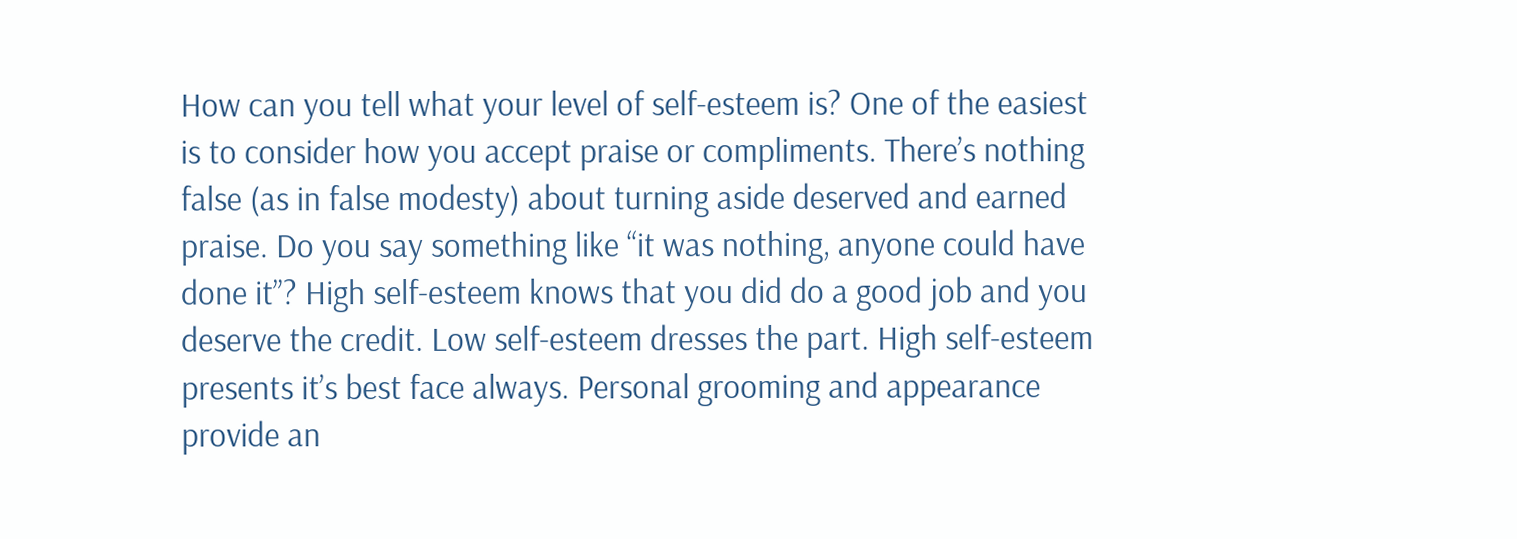How can you tell what your level of self-esteem is? One of the easiest is to consider how you accept praise or compliments. There’s nothing false (as in false modesty) about turning aside deserved and earned praise. Do you say something like “it was nothing, anyone could have done it”? High self-esteem knows that you did do a good job and you deserve the credit. Low self-esteem dresses the part. High self-esteem presents it’s best face always. Personal grooming and appearance provide an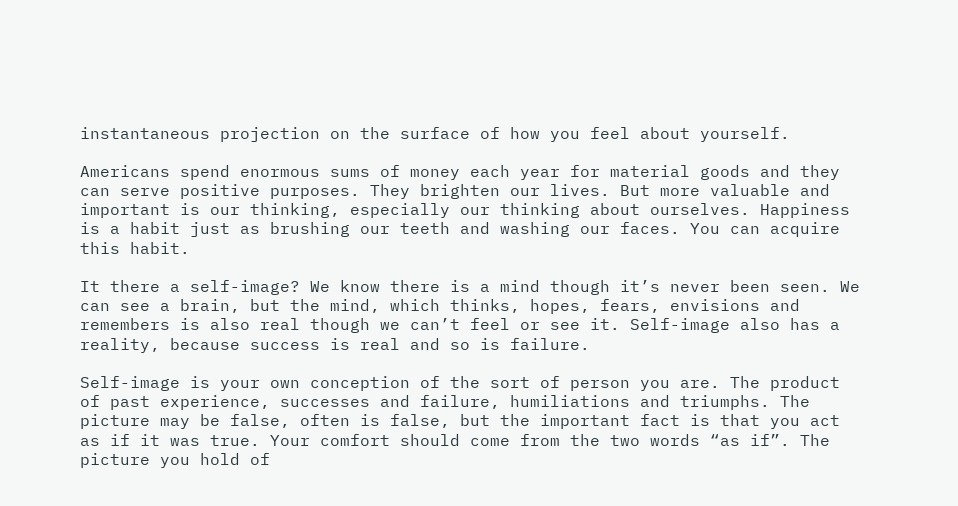instantaneous projection on the surface of how you feel about yourself.

Americans spend enormous sums of money each year for material goods and they can serve positive purposes. They brighten our lives. But more valuable and important is our thinking, especially our thinking about ourselves. Happiness is a habit just as brushing our teeth and washing our faces. You can acquire this habit.

It there a self-image? We know there is a mind though it’s never been seen. We can see a brain, but the mind, which thinks, hopes, fears, envisions and remembers is also real though we can’t feel or see it. Self-image also has a reality, because success is real and so is failure.

Self-image is your own conception of the sort of person you are. The product of past experience, successes and failure, humiliations and triumphs. The picture may be false, often is false, but the important fact is that you act as if it was true. Your comfort should come from the two words “as if”. The picture you hold of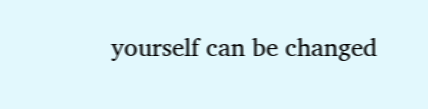yourself can be changed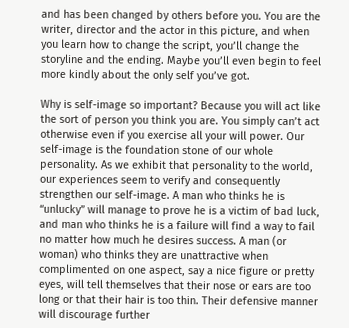and has been changed by others before you. You are the writer, director and the actor in this picture, and when you learn how to change the script, you’ll change the storyline and the ending. Maybe you’ll even begin to feel more kindly about the only self you’ve got.

Why is self-image so important? Because you will act like the sort of person you think you are. You simply can’t act otherwise even if you exercise all your will power. Our self-image is the foundation stone of our whole personality. As we exhibit that personality to the world, our experiences seem to verify and consequently strengthen our self-image. A man who thinks he is “unlucky” will manage to prove he is a victim of bad luck, and man who thinks he is a failure will find a way to fail no matter how much he desires success. A man (or woman) who thinks they are unattractive when complimented on one aspect, say a nice figure or pretty eyes, will tell themselves that their nose or ears are too long or that their hair is too thin. Their defensive manner will discourage further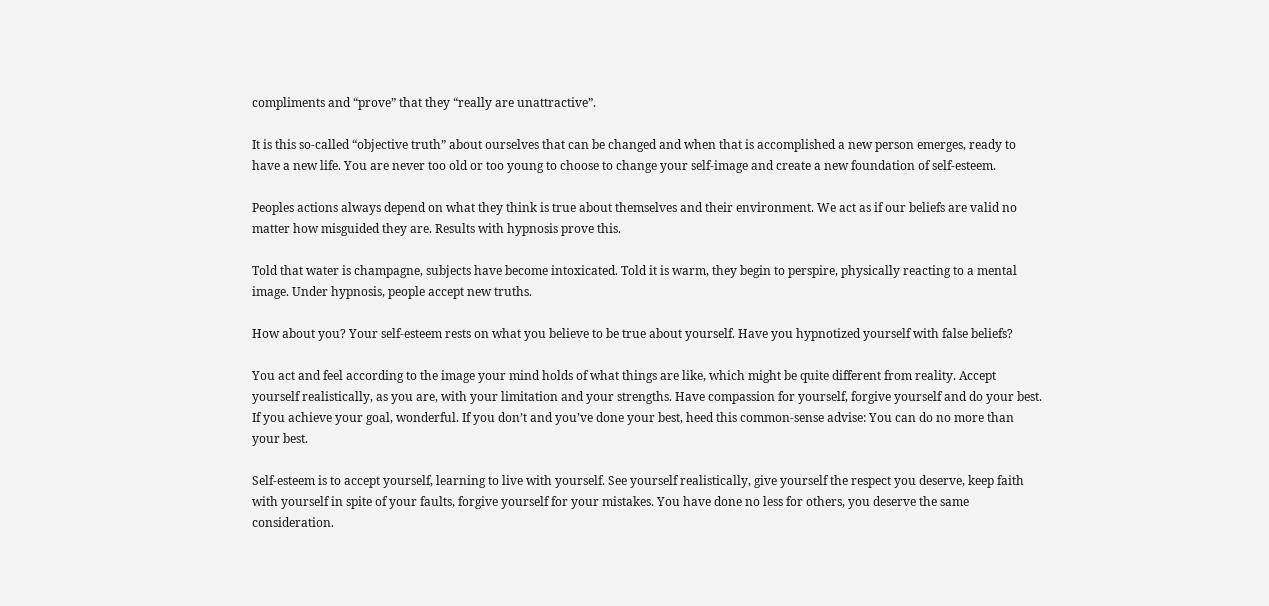compliments and “prove” that they “really are unattractive”.

It is this so-called “objective truth” about ourselves that can be changed and when that is accomplished a new person emerges, ready to have a new life. You are never too old or too young to choose to change your self-image and create a new foundation of self-esteem.

Peoples actions always depend on what they think is true about themselves and their environment. We act as if our beliefs are valid no matter how misguided they are. Results with hypnosis prove this.

Told that water is champagne, subjects have become intoxicated. Told it is warm, they begin to perspire, physically reacting to a mental image. Under hypnosis, people accept new truths.

How about you? Your self-esteem rests on what you believe to be true about yourself. Have you hypnotized yourself with false beliefs?

You act and feel according to the image your mind holds of what things are like, which might be quite different from reality. Accept yourself realistically, as you are, with your limitation and your strengths. Have compassion for yourself, forgive yourself and do your best. If you achieve your goal, wonderful. If you don’t and you’ve done your best, heed this common-sense advise: You can do no more than your best.

Self-esteem is to accept yourself, learning to live with yourself. See yourself realistically, give yourself the respect you deserve, keep faith with yourself in spite of your faults, forgive yourself for your mistakes. You have done no less for others, you deserve the same consideration.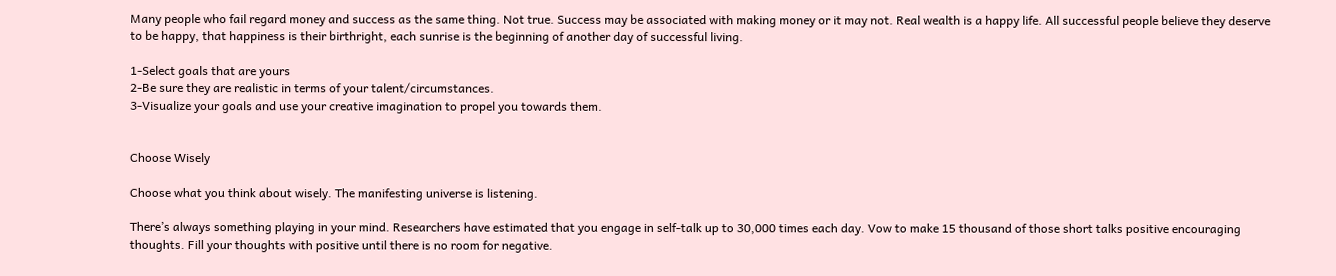Many people who fail regard money and success as the same thing. Not true. Success may be associated with making money or it may not. Real wealth is a happy life. All successful people believe they deserve to be happy, that happiness is their birthright, each sunrise is the beginning of another day of successful living.

1-Select goals that are yours
2-Be sure they are realistic in terms of your talent/circumstances.
3-Visualize your goals and use your creative imagination to propel you towards them.


Choose Wisely

Choose what you think about wisely. The manifesting universe is listening.

There’s always something playing in your mind. Researchers have estimated that you engage in self-talk up to 30,000 times each day. Vow to make 15 thousand of those short talks positive encouraging thoughts. Fill your thoughts with positive until there is no room for negative.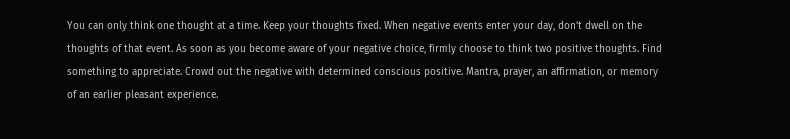You can only think one thought at a time. Keep your thoughts fixed. When negative events enter your day, don’t dwell on the thoughts of that event. As soon as you become aware of your negative choice, firmly choose to think two positive thoughts. Find something to appreciate. Crowd out the negative with determined conscious positive. Mantra, prayer, an affirmation, or memory of an earlier pleasant experience.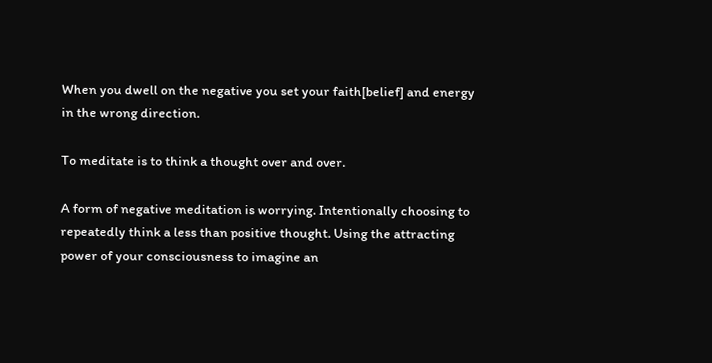When you dwell on the negative you set your faith[belief] and energy in the wrong direction.

To meditate is to think a thought over and over.

A form of negative meditation is worrying. Intentionally choosing to repeatedly think a less than positive thought. Using the attracting power of your consciousness to imagine an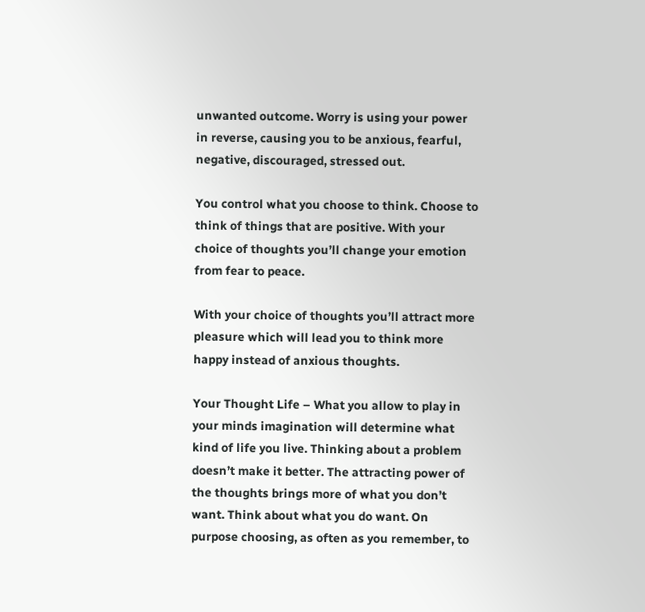unwanted outcome. Worry is using your power in reverse, causing you to be anxious, fearful, negative, discouraged, stressed out.

You control what you choose to think. Choose to think of things that are positive. With your choice of thoughts you’ll change your emotion from fear to peace.

With your choice of thoughts you’ll attract more pleasure which will lead you to think more happy instead of anxious thoughts.

Your Thought Life – What you allow to play in your minds imagination will determine what kind of life you live. Thinking about a problem doesn’t make it better. The attracting power of the thoughts brings more of what you don’t want. Think about what you do want. On purpose choosing, as often as you remember, to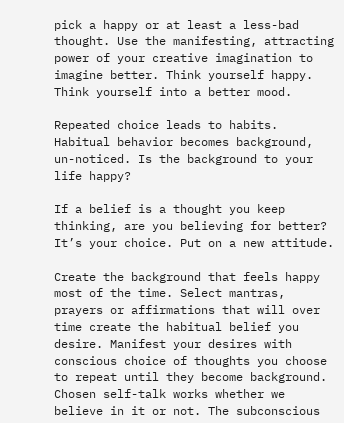pick a happy or at least a less-bad thought. Use the manifesting, attracting power of your creative imagination to imagine better. Think yourself happy. Think yourself into a better mood.

Repeated choice leads to habits. Habitual behavior becomes background, un-noticed. Is the background to your life happy?

If a belief is a thought you keep thinking, are you believing for better? It’s your choice. Put on a new attitude.

Create the background that feels happy most of the time. Select mantras, prayers or affirmations that will over time create the habitual belief you desire. Manifest your desires with conscious choice of thoughts you choose to repeat until they become background. Chosen self-talk works whether we believe in it or not. The subconscious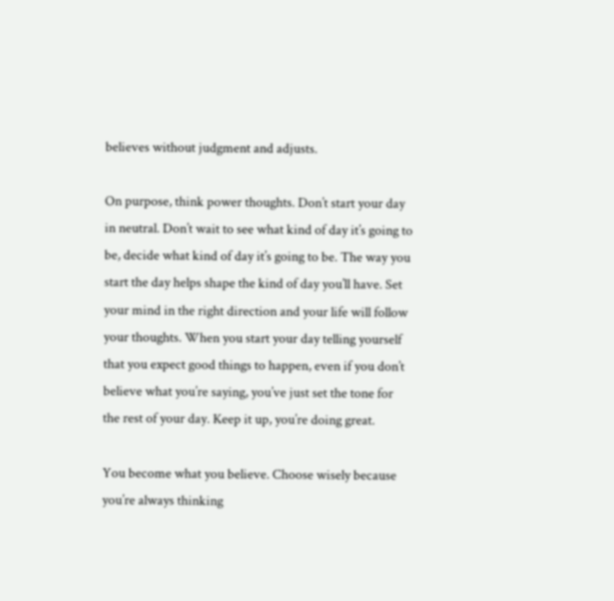believes without judgment and adjusts.

On purpose, think power thoughts. Don’t start your day in neutral. Don’t wait to see what kind of day it’s going to be, decide what kind of day it’s going to be. The way you start the day helps shape the kind of day you’ll have. Set your mind in the right direction and your life will follow your thoughts. When you start your day telling yourself that you expect good things to happen, even if you don’t believe what you’re saying, you’ve just set the tone for the rest of your day. Keep it up, you’re doing great.

You become what you believe. Choose wisely because you’re always thinking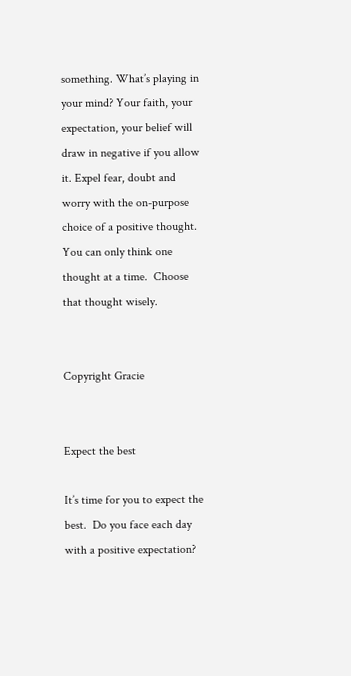something. What’s playing in your mind? Your faith, your expectation, your belief will draw in negative if you allow it. Expel fear, doubt and worry with the on-purpose choice of a positive thought. You can only think one thought at a time.  Choose that thought wisely.


Copyright Gracie


Expect the best

It’s time for you to expect the best.  Do you face each day with a positive expectation?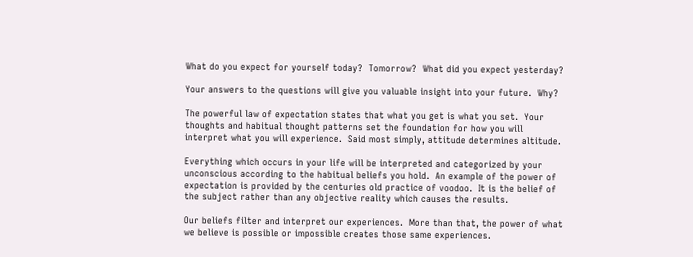What do you expect for yourself today?  Tomorrow?  What did you expect yesterday?

Your answers to the questions will give you valuable insight into your future.  Why?

The powerful law of expectation states that what you get is what you set.  Your thoughts and habitual thought patterns set the foundation for how you will interpret what you will experience.  Said most simply, attitude determines altitude.

Everything which occurs in your life will be interpreted and categorized by your unconscious according to the habitual beliefs you hold.  An example of the power of expectation is provided by the centuries old practice of voodoo.  It is the belief of the subject rather than any objective reality which causes the results.

Our beliefs filter and interpret our experiences.  More than that, the power of what we believe is possible or impossible creates those same experiences.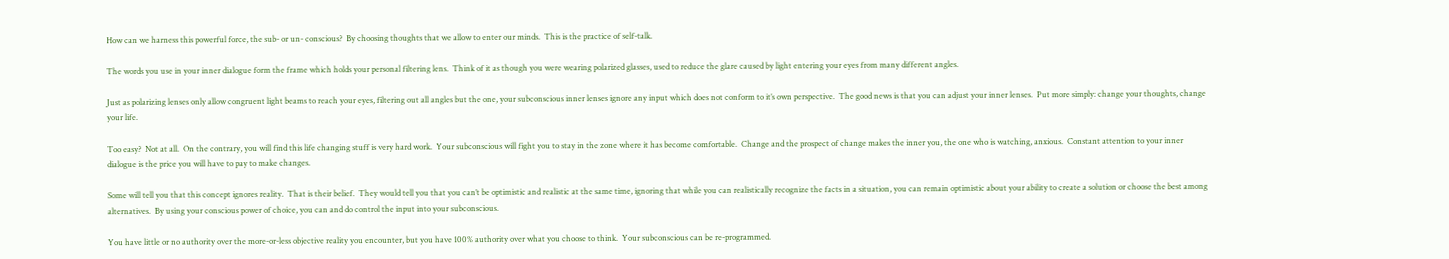How can we harness this powerful force, the sub- or un- conscious?  By choosing thoughts that we allow to enter our minds.  This is the practice of self-talk.

The words you use in your inner dialogue form the frame which holds your personal filtering lens.  Think of it as though you were wearing polarized glasses, used to reduce the glare caused by light entering your eyes from many different angles.

Just as polarizing lenses only allow congruent light beams to reach your eyes, filtering out all angles but the one, your subconscious inner lenses ignore any input which does not conform to it’s own perspective.  The good news is that you can adjust your inner lenses.  Put more simply: change your thoughts, change your life.

Too easy?  Not at all.  On the contrary, you will find this life changing stuff is very hard work.  Your subconscious will fight you to stay in the zone where it has become comfortable.  Change and the prospect of change makes the inner you, the one who is watching, anxious.  Constant attention to your inner dialogue is the price you will have to pay to make changes.

Some will tell you that this concept ignores reality.  That is their belief.  They would tell you that you can’t be optimistic and realistic at the same time, ignoring that while you can realistically recognize the facts in a situation, you can remain optimistic about your ability to create a solution or choose the best among alternatives.  By using your conscious power of choice, you can and do control the input into your subconscious.

You have little or no authority over the more-or-less objective reality you encounter, but you have 100% authority over what you choose to think.  Your subconscious can be re-programmed.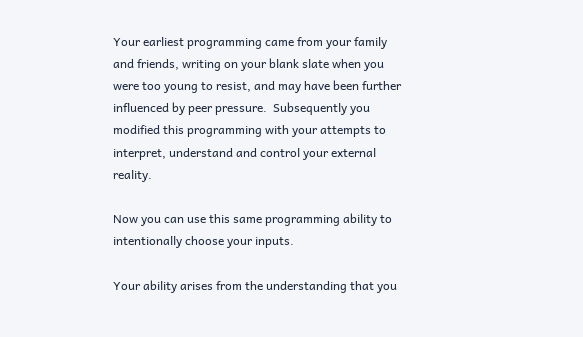Your earliest programming came from your family and friends, writing on your blank slate when you were too young to resist, and may have been further influenced by peer pressure.  Subsequently you modified this programming with your attempts to interpret, understand and control your external reality.

Now you can use this same programming ability to intentionally choose your inputs.

Your ability arises from the understanding that you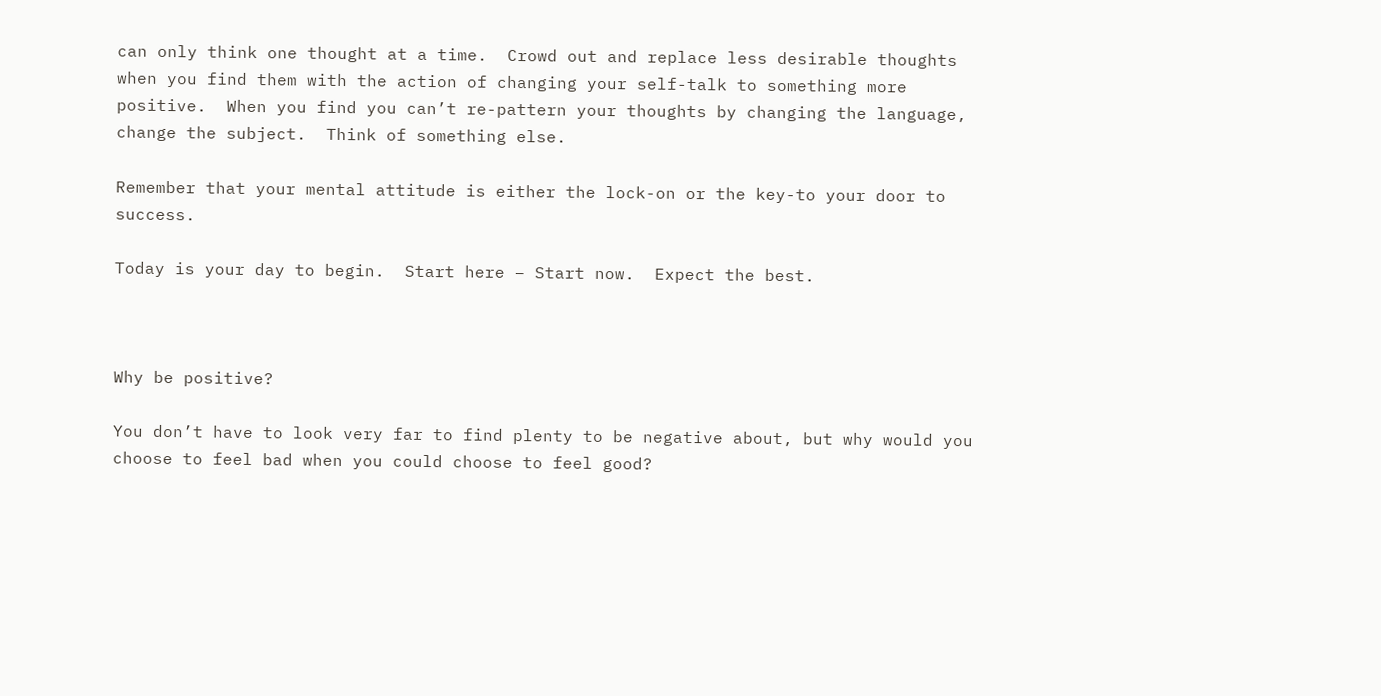can only think one thought at a time.  Crowd out and replace less desirable thoughts when you find them with the action of changing your self-talk to something more positive.  When you find you can’t re-pattern your thoughts by changing the language, change the subject.  Think of something else.

Remember that your mental attitude is either the lock-on or the key-to your door to success.

Today is your day to begin.  Start here – Start now.  Expect the best.



Why be positive?

You don’t have to look very far to find plenty to be negative about, but why would you choose to feel bad when you could choose to feel good?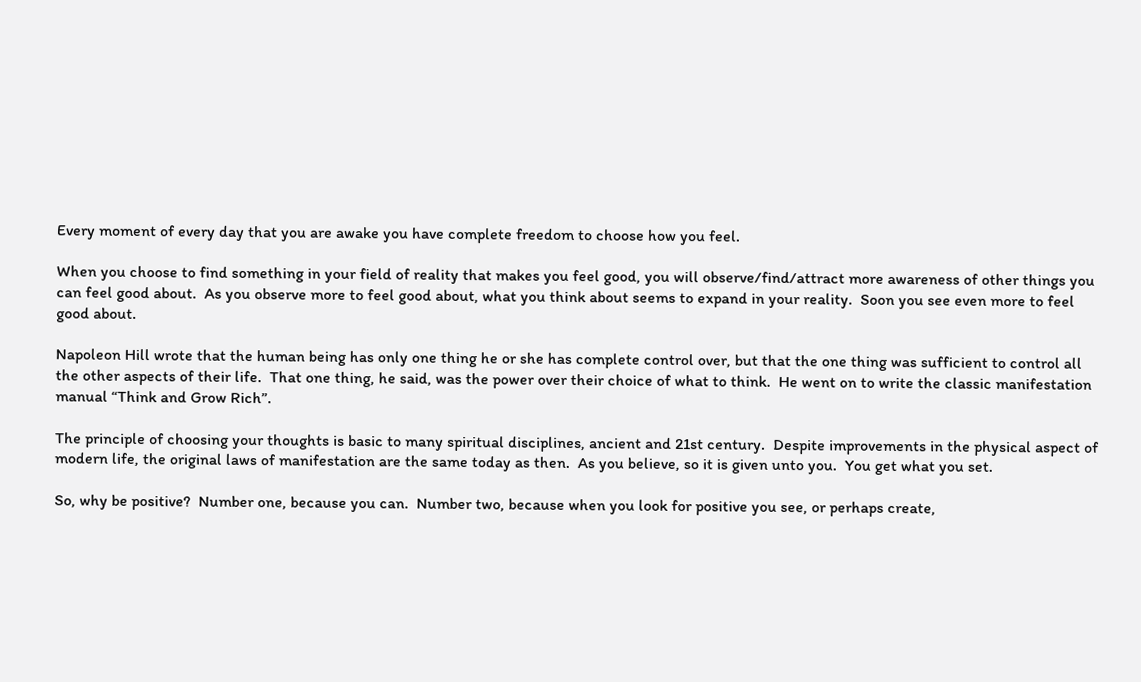Every moment of every day that you are awake you have complete freedom to choose how you feel.

When you choose to find something in your field of reality that makes you feel good, you will observe/find/attract more awareness of other things you can feel good about.  As you observe more to feel good about, what you think about seems to expand in your reality.  Soon you see even more to feel good about.

Napoleon Hill wrote that the human being has only one thing he or she has complete control over, but that the one thing was sufficient to control all the other aspects of their life.  That one thing, he said, was the power over their choice of what to think.  He went on to write the classic manifestation manual “Think and Grow Rich”.

The principle of choosing your thoughts is basic to many spiritual disciplines, ancient and 21st century.  Despite improvements in the physical aspect of modern life, the original laws of manifestation are the same today as then.  As you believe, so it is given unto you.  You get what you set.

So, why be positive?  Number one, because you can.  Number two, because when you look for positive you see, or perhaps create,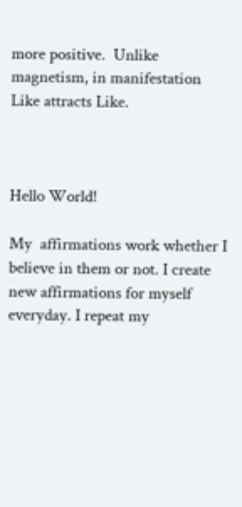more positive.  Unlike magnetism, in manifestation Like attracts Like.



Hello World!

My  affirmations work whether I believe in them or not. I create new affirmations for myself everyday. I repeat my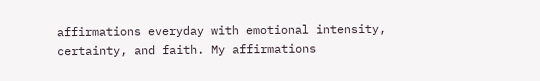affirmations everyday with emotional intensity, certainty, and faith. My affirmations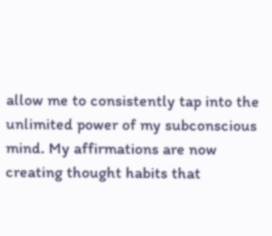allow me to consistently tap into the unlimited power of my subconscious mind. My affirmations are now creating thought habits that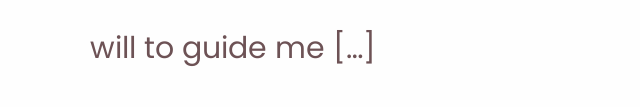will to guide me […]